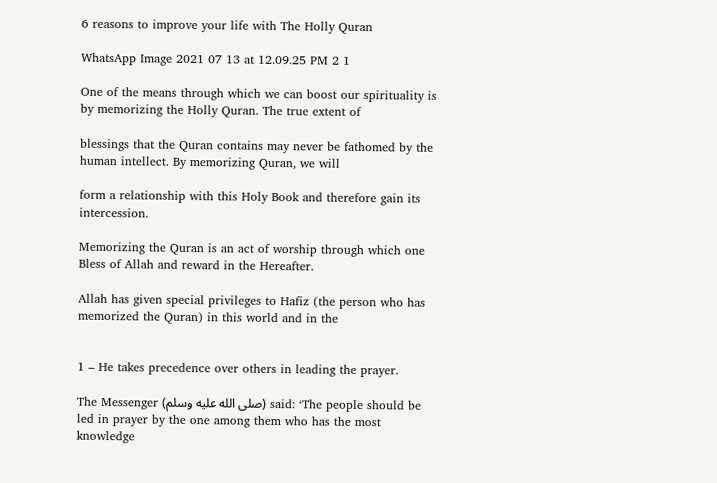6 reasons to improve your life with The Holly Quran

WhatsApp Image 2021 07 13 at 12.09.25 PM 2 1

One of the means through which we can boost our spirituality is by memorizing the Holly Quran. The true extent of

blessings that the Quran contains may never be fathomed by the human intellect. By memorizing Quran, we will

form a relationship with this Holy Book and therefore gain its intercession.

Memorizing the Quran is an act of worship through which one Bless of Allah and reward in the Hereafter.

Allah has given special privileges to Hafiz (the person who has memorized the Quran) in this world and in the


1 – He takes precedence over others in leading the prayer.

The Messenger (صلى الله عليه وسلم) said: ‘The people should be led in prayer by the one among them who has the most knowledge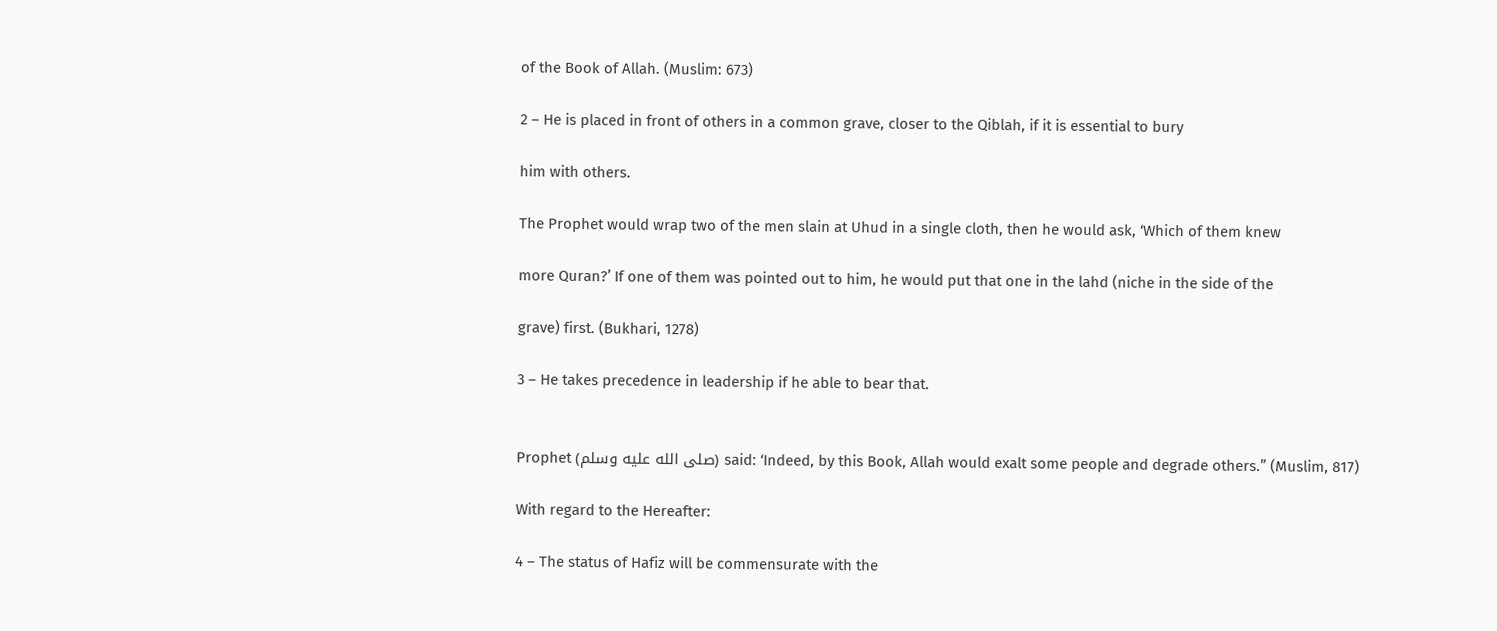of the Book of Allah. (Muslim: 673)

2 – He is placed in front of others in a common grave, closer to the Qiblah, if it is essential to bury

him with others.

The Prophet would wrap two of the men slain at Uhud in a single cloth, then he would ask, ‘Which of them knew

more Quran?’ If one of them was pointed out to him, he would put that one in the lahd (niche in the side of the

grave) first. (Bukhari, 1278)

3 – He takes precedence in leadership if he able to bear that.


Prophet (صلى الله عليه وسلم) said: ‘Indeed, by this Book, Allah would exalt some people and degrade others.” (Muslim, 817)

With regard to the Hereafter:

4 – The status of Hafiz will be commensurate with the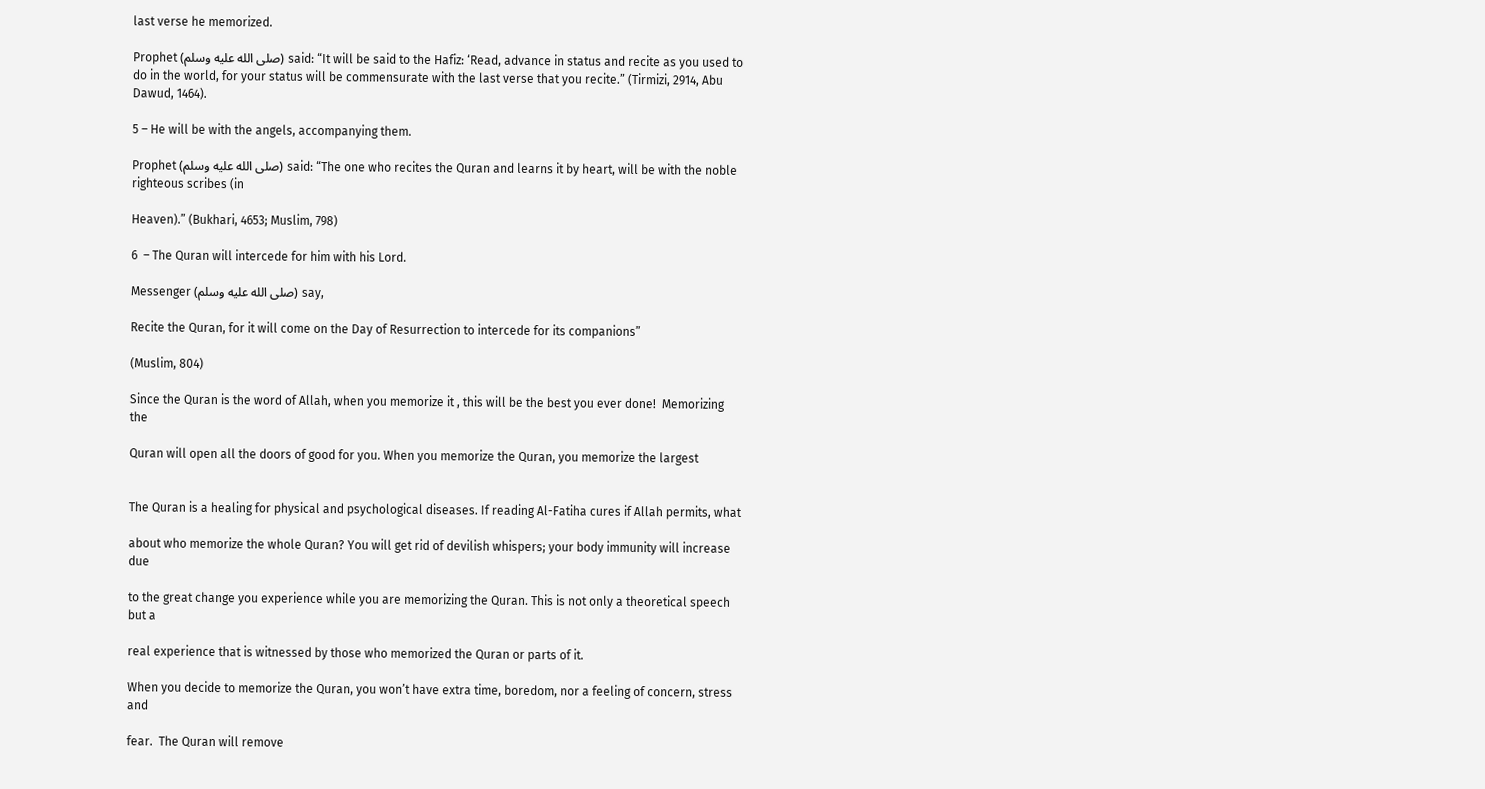last verse he memorized.

Prophet (صلى الله عليه وسلم) said: “It will be said to the Hafiz: ‘Read, advance in status and recite as you used to do in the world, for your status will be commensurate with the last verse that you recite.” (Tirmizi, 2914, Abu Dawud, 1464).

5 – He will be with the angels, accompanying them.

Prophet (صلى الله عليه وسلم) said: “The one who recites the Quran and learns it by heart, will be with the noble righteous scribes (in

Heaven).” (Bukhari, 4653; Muslim, 798)

6  – The Quran will intercede for him with his Lord.

Messenger (صلى الله عليه وسلم) say,

Recite the Quran, for it will come on the Day of Resurrection to intercede for its companions”

(Muslim, 804)

Since the Quran is the word of Allah, when you memorize it , this will be the best you ever done!  Memorizing the

Quran will open all the doors of good for you. When you memorize the Quran, you memorize the largest


The Quran is a healing for physical and psychological diseases. If reading Al-Fatiha cures if Allah permits, what

about who memorize the whole Quran? You will get rid of devilish whispers; your body immunity will increase due

to the great change you experience while you are memorizing the Quran. This is not only a theoretical speech but a

real experience that is witnessed by those who memorized the Quran or parts of it.

When you decide to memorize the Quran, you won’t have extra time, boredom, nor a feeling of concern, stress and

fear.  The Quran will remove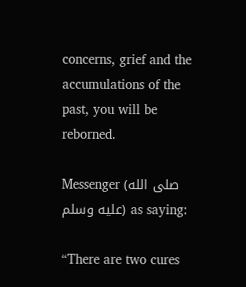concerns, grief and the accumulations of the past, you will be reborned.

Messenger (صلى الله عليه وسلم) as saying:

“There are two cures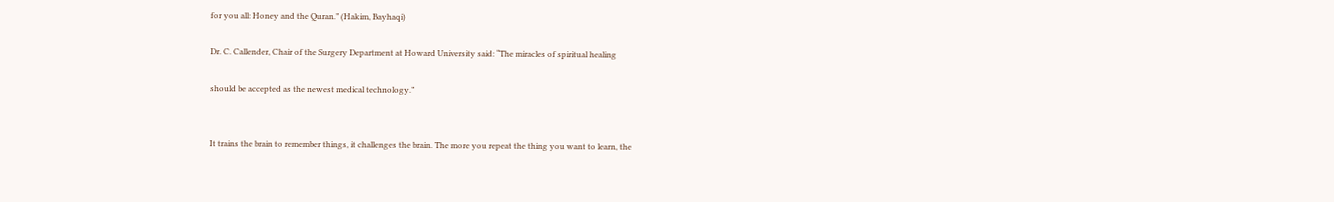for you all: Honey and the Quran.” (Hakim, Bayhaqi)

Dr. C. Callender, Chair of the Surgery Department at Howard University said: “The miracles of spiritual healing

should be accepted as the newest medical technology.”


It trains the brain to remember things, it challenges the brain. The more you repeat the thing you want to learn, the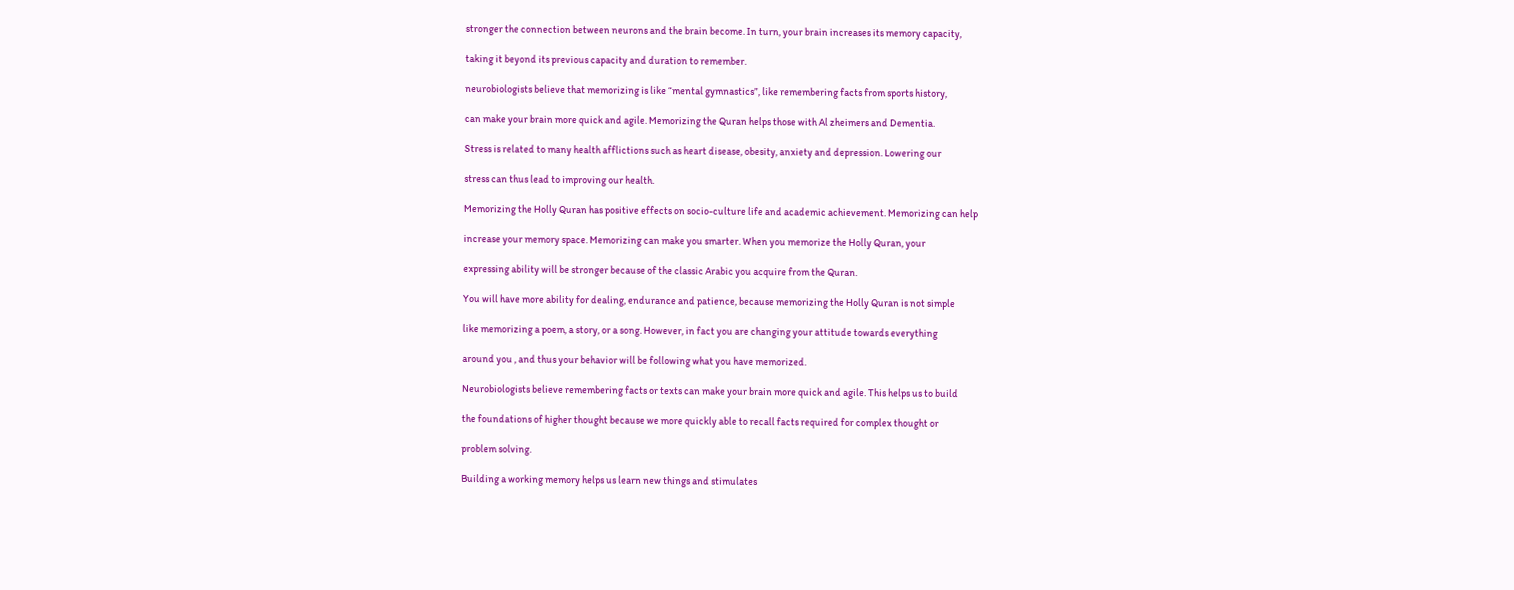stronger the connection between neurons and the brain become. In turn, your brain increases its memory capacity,

taking it beyond its previous capacity and duration to remember.

neurobiologists believe that memorizing is like “mental gymnastics”, like remembering facts from sports history,

can make your brain more quick and agile. Memorizing the Quran helps those with Al zheimers and Dementia.

Stress is related to many health afflictions such as heart disease, obesity, anxiety and depression. Lowering our

stress can thus lead to improving our health.

Memorizing the Holly Quran has positive effects on socio-culture life and academic achievement. Memorizing can help

increase your memory space. Memorizing can make you smarter. When you memorize the Holly Quran, your

expressing ability will be stronger because of the classic Arabic you acquire from the Quran.

You will have more ability for dealing, endurance and patience, because memorizing the Holly Quran is not simple

like memorizing a poem, a story, or a song. However, in fact you are changing your attitude towards everything

around you , and thus your behavior will be following what you have memorized.

Neurobiologists believe remembering facts or texts can make your brain more quick and agile. This helps us to build

the foundations of higher thought because we more quickly able to recall facts required for complex thought or

problem solving.

Building a working memory helps us learn new things and stimulates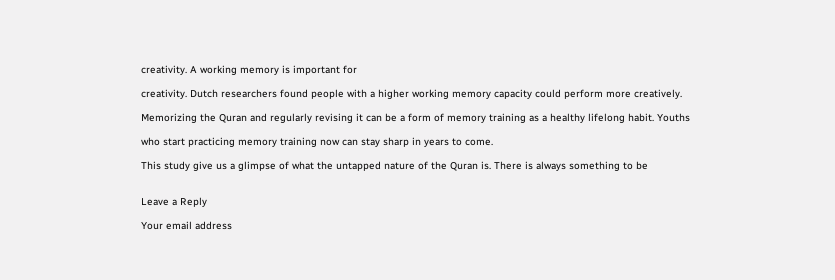creativity. A working memory is important for

creativity. Dutch researchers found people with a higher working memory capacity could perform more creatively.

Memorizing the Quran and regularly revising it can be a form of memory training as a healthy lifelong habit. Youths

who start practicing memory training now can stay sharp in years to come.

This study give us a glimpse of what the untapped nature of the Quran is. There is always something to be


Leave a Reply

Your email address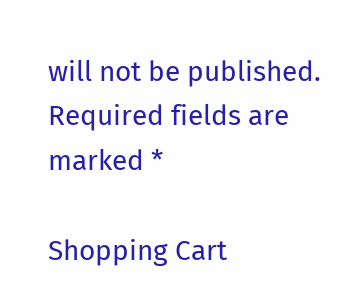will not be published. Required fields are marked *

Shopping Cart